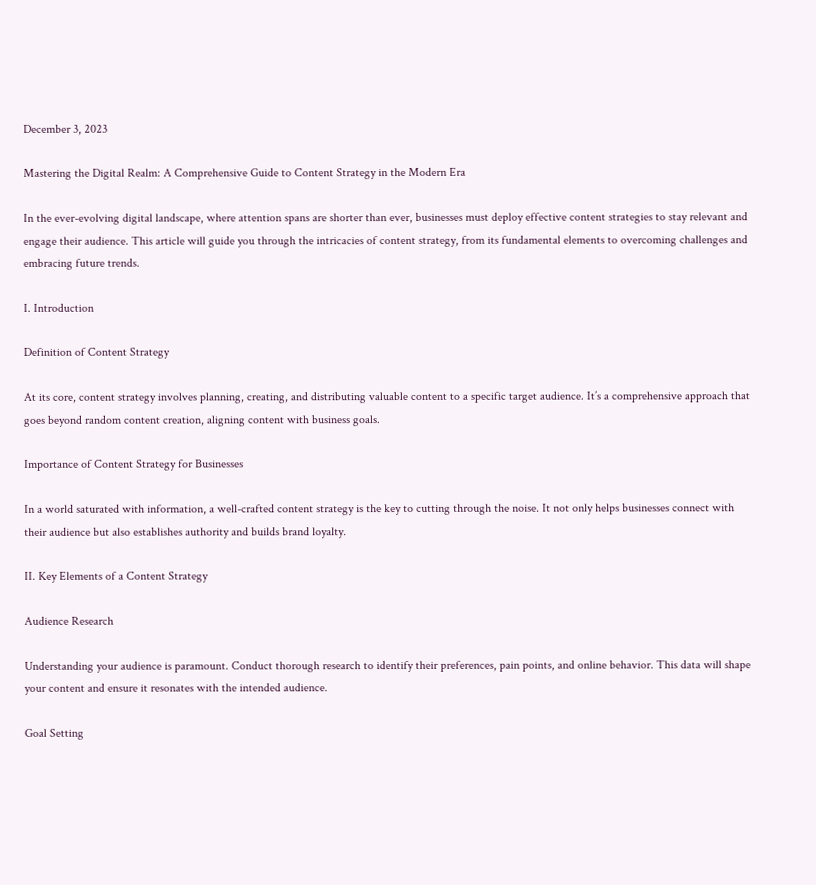December 3, 2023

Mastering the Digital Realm: A Comprehensive Guide to Content Strategy in the Modern Era

In the ever-evolving digital landscape, where attention spans are shorter than ever, businesses must deploy effective content strategies to stay relevant and engage their audience. This article will guide you through the intricacies of content strategy, from its fundamental elements to overcoming challenges and embracing future trends.

I. Introduction

Definition of Content Strategy

At its core, content strategy involves planning, creating, and distributing valuable content to a specific target audience. It’s a comprehensive approach that goes beyond random content creation, aligning content with business goals.

Importance of Content Strategy for Businesses

In a world saturated with information, a well-crafted content strategy is the key to cutting through the noise. It not only helps businesses connect with their audience but also establishes authority and builds brand loyalty.

II. Key Elements of a Content Strategy

Audience Research

Understanding your audience is paramount. Conduct thorough research to identify their preferences, pain points, and online behavior. This data will shape your content and ensure it resonates with the intended audience.

Goal Setting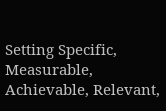Setting Specific, Measurable, Achievable, Relevant,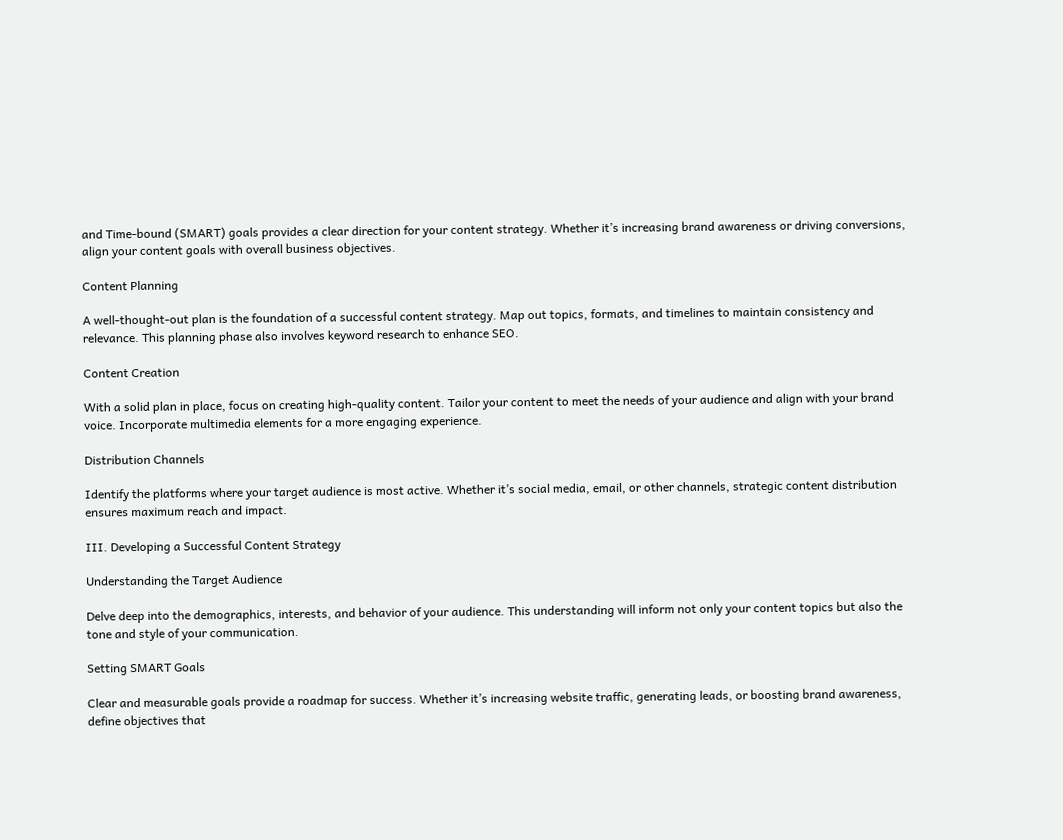and Time-bound (SMART) goals provides a clear direction for your content strategy. Whether it’s increasing brand awareness or driving conversions, align your content goals with overall business objectives.

Content Planning

A well-thought-out plan is the foundation of a successful content strategy. Map out topics, formats, and timelines to maintain consistency and relevance. This planning phase also involves keyword research to enhance SEO.

Content Creation

With a solid plan in place, focus on creating high-quality content. Tailor your content to meet the needs of your audience and align with your brand voice. Incorporate multimedia elements for a more engaging experience.

Distribution Channels

Identify the platforms where your target audience is most active. Whether it’s social media, email, or other channels, strategic content distribution ensures maximum reach and impact.

III. Developing a Successful Content Strategy

Understanding the Target Audience

Delve deep into the demographics, interests, and behavior of your audience. This understanding will inform not only your content topics but also the tone and style of your communication.

Setting SMART Goals

Clear and measurable goals provide a roadmap for success. Whether it’s increasing website traffic, generating leads, or boosting brand awareness, define objectives that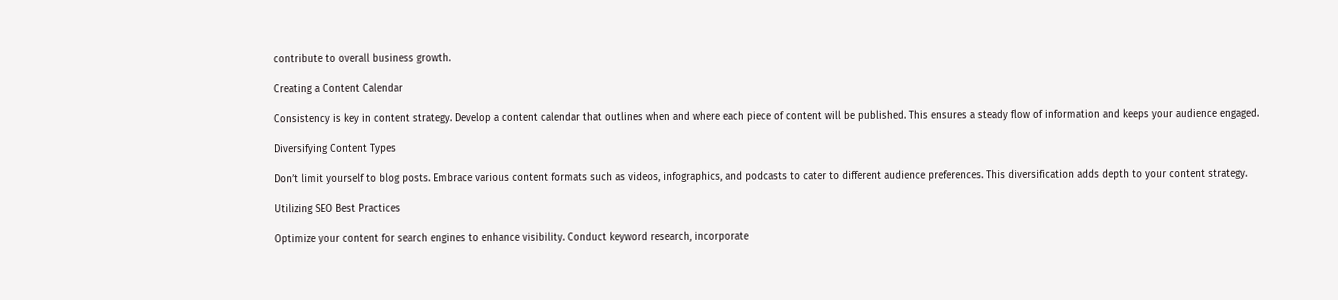contribute to overall business growth.

Creating a Content Calendar

Consistency is key in content strategy. Develop a content calendar that outlines when and where each piece of content will be published. This ensures a steady flow of information and keeps your audience engaged.

Diversifying Content Types

Don’t limit yourself to blog posts. Embrace various content formats such as videos, infographics, and podcasts to cater to different audience preferences. This diversification adds depth to your content strategy.

Utilizing SEO Best Practices

Optimize your content for search engines to enhance visibility. Conduct keyword research, incorporate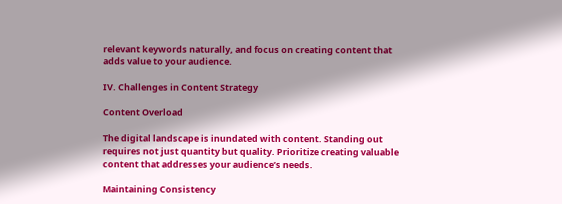relevant keywords naturally, and focus on creating content that adds value to your audience.

IV. Challenges in Content Strategy

Content Overload

The digital landscape is inundated with content. Standing out requires not just quantity but quality. Prioritize creating valuable content that addresses your audience’s needs.

Maintaining Consistency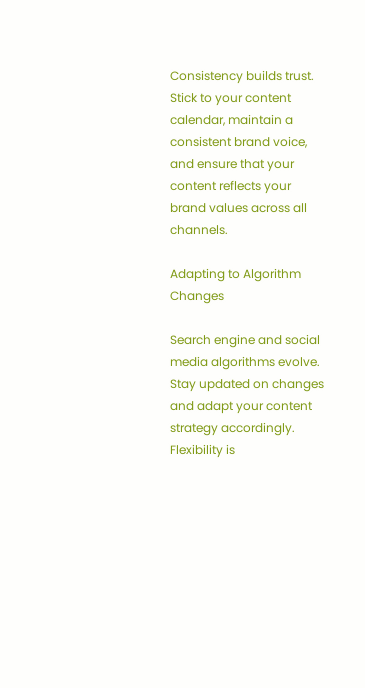Consistency builds trust. Stick to your content calendar, maintain a consistent brand voice, and ensure that your content reflects your brand values across all channels.

Adapting to Algorithm Changes

Search engine and social media algorithms evolve. Stay updated on changes and adapt your content strategy accordingly. Flexibility is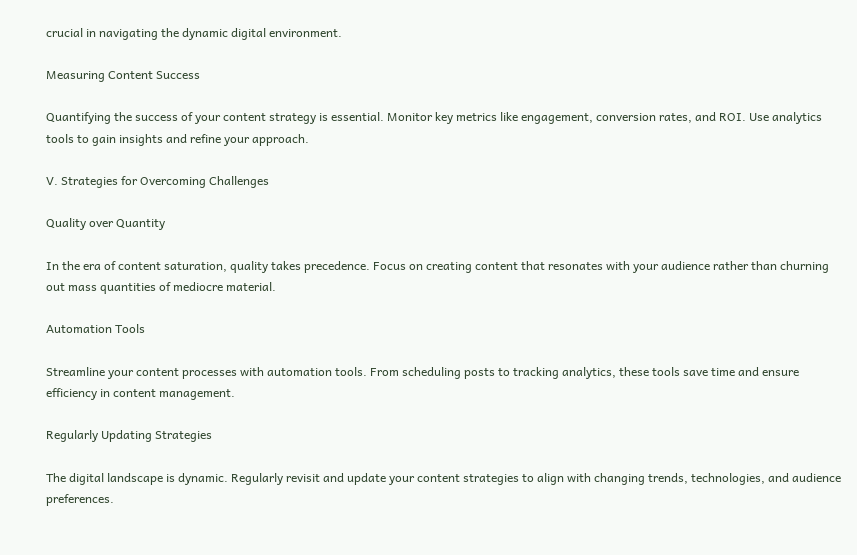crucial in navigating the dynamic digital environment.

Measuring Content Success

Quantifying the success of your content strategy is essential. Monitor key metrics like engagement, conversion rates, and ROI. Use analytics tools to gain insights and refine your approach.

V. Strategies for Overcoming Challenges

Quality over Quantity

In the era of content saturation, quality takes precedence. Focus on creating content that resonates with your audience rather than churning out mass quantities of mediocre material.

Automation Tools

Streamline your content processes with automation tools. From scheduling posts to tracking analytics, these tools save time and ensure efficiency in content management.

Regularly Updating Strategies

The digital landscape is dynamic. Regularly revisit and update your content strategies to align with changing trends, technologies, and audience preferences.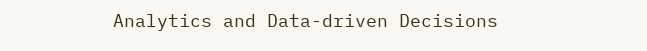Analytics and Data-driven Decisions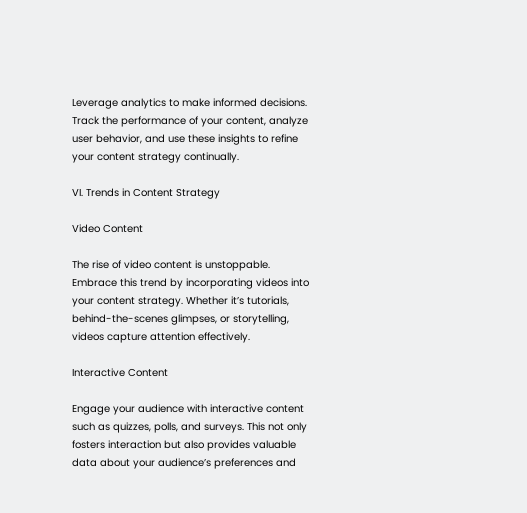Leverage analytics to make informed decisions. Track the performance of your content, analyze user behavior, and use these insights to refine your content strategy continually.

VI. Trends in Content Strategy

Video Content

The rise of video content is unstoppable. Embrace this trend by incorporating videos into your content strategy. Whether it’s tutorials, behind-the-scenes glimpses, or storytelling, videos capture attention effectively.

Interactive Content

Engage your audience with interactive content such as quizzes, polls, and surveys. This not only fosters interaction but also provides valuable data about your audience’s preferences and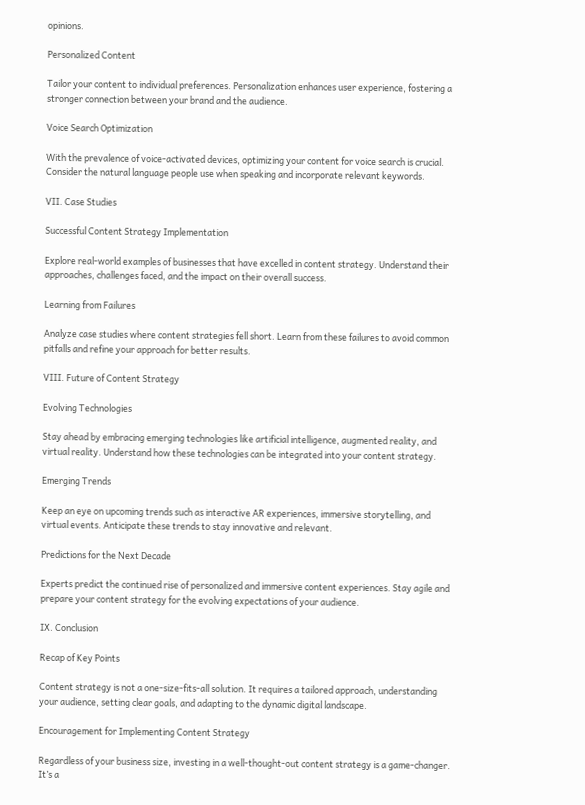opinions.

Personalized Content

Tailor your content to individual preferences. Personalization enhances user experience, fostering a stronger connection between your brand and the audience.

Voice Search Optimization

With the prevalence of voice-activated devices, optimizing your content for voice search is crucial. Consider the natural language people use when speaking and incorporate relevant keywords.

VII. Case Studies

Successful Content Strategy Implementation

Explore real-world examples of businesses that have excelled in content strategy. Understand their approaches, challenges faced, and the impact on their overall success.

Learning from Failures

Analyze case studies where content strategies fell short. Learn from these failures to avoid common pitfalls and refine your approach for better results.

VIII. Future of Content Strategy

Evolving Technologies

Stay ahead by embracing emerging technologies like artificial intelligence, augmented reality, and virtual reality. Understand how these technologies can be integrated into your content strategy.

Emerging Trends

Keep an eye on upcoming trends such as interactive AR experiences, immersive storytelling, and virtual events. Anticipate these trends to stay innovative and relevant.

Predictions for the Next Decade

Experts predict the continued rise of personalized and immersive content experiences. Stay agile and prepare your content strategy for the evolving expectations of your audience.

IX. Conclusion

Recap of Key Points

Content strategy is not a one-size-fits-all solution. It requires a tailored approach, understanding your audience, setting clear goals, and adapting to the dynamic digital landscape.

Encouragement for Implementing Content Strategy

Regardless of your business size, investing in a well-thought-out content strategy is a game-changer. It’s a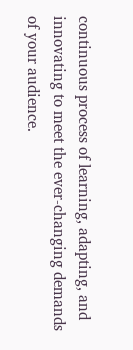continuous process of learning, adapting, and innovating to meet the ever-changing demands of your audience.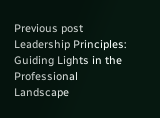Previous post Leadership Principles: Guiding Lights in the Professional Landscape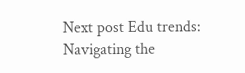Next post Edu trends: Navigating the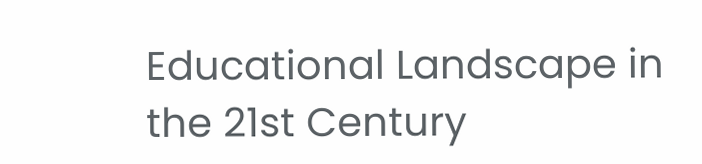Educational Landscape in the 21st Century